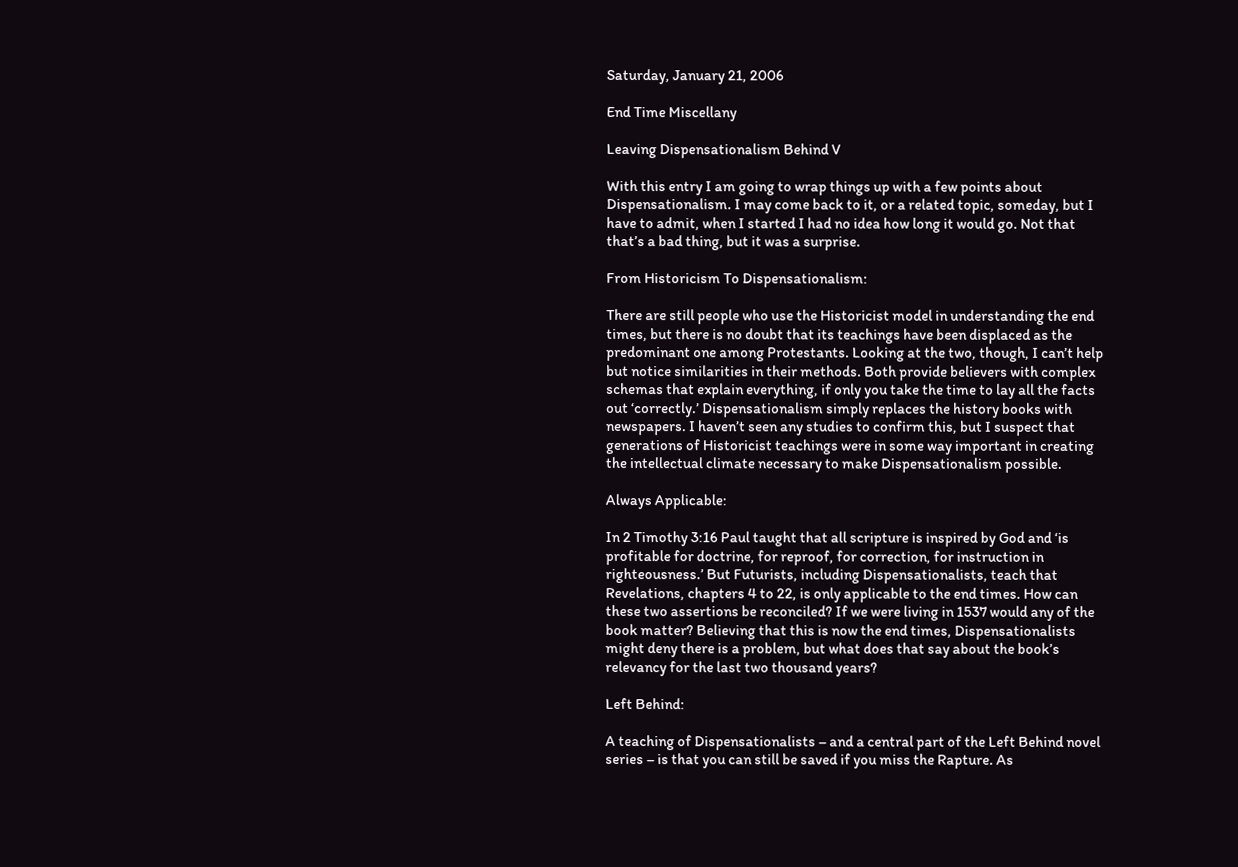Saturday, January 21, 2006

End Time Miscellany

Leaving Dispensationalism Behind V

With this entry I am going to wrap things up with a few points about Dispensationalism. I may come back to it, or a related topic, someday, but I have to admit, when I started I had no idea how long it would go. Not that that’s a bad thing, but it was a surprise.

From Historicism To Dispensationalism:

There are still people who use the Historicist model in understanding the end times, but there is no doubt that its teachings have been displaced as the predominant one among Protestants. Looking at the two, though, I can’t help but notice similarities in their methods. Both provide believers with complex schemas that explain everything, if only you take the time to lay all the facts out ‘correctly.’ Dispensationalism simply replaces the history books with newspapers. I haven’t seen any studies to confirm this, but I suspect that generations of Historicist teachings were in some way important in creating the intellectual climate necessary to make Dispensationalism possible.

Always Applicable:

In 2 Timothy 3:16 Paul taught that all scripture is inspired by God and ‘is profitable for doctrine, for reproof, for correction, for instruction in righteousness.’ But Futurists, including Dispensationalists, teach that Revelations, chapters 4 to 22, is only applicable to the end times. How can these two assertions be reconciled? If we were living in 1537 would any of the book matter? Believing that this is now the end times, Dispensationalists might deny there is a problem, but what does that say about the book’s relevancy for the last two thousand years?

Left Behind:

A teaching of Dispensationalists – and a central part of the Left Behind novel series – is that you can still be saved if you miss the Rapture. As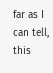far as I can tell, this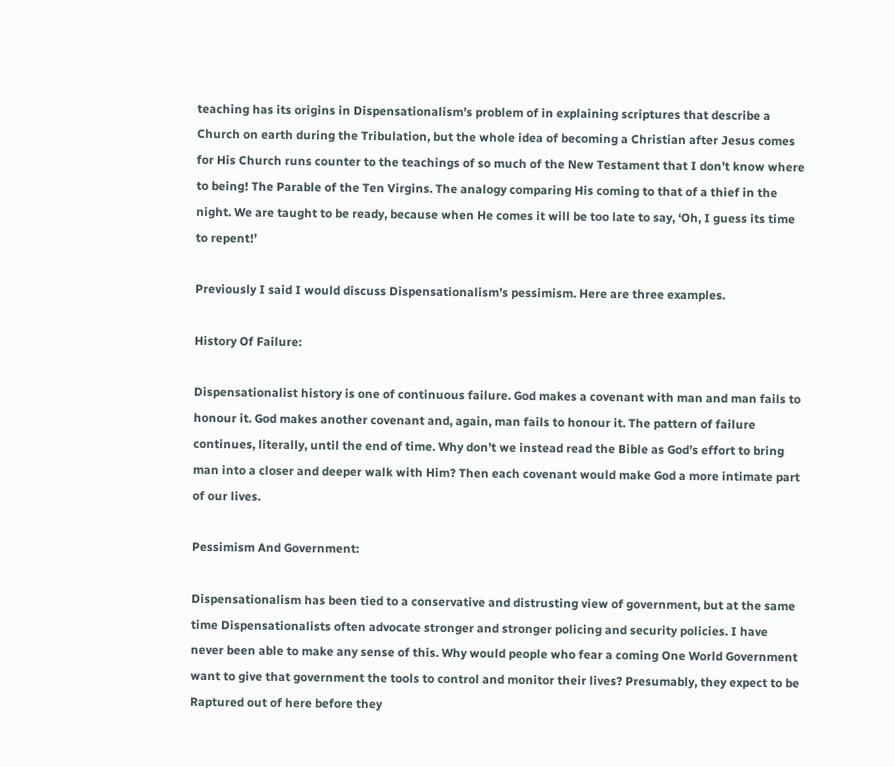teaching has its origins in Dispensationalism’s problem of in explaining scriptures that describe a Church on earth during the Tribulation, but the whole idea of becoming a Christian after Jesus comes for His Church runs counter to the teachings of so much of the New Testament that I don’t know where to being! The Parable of the Ten Virgins. The analogy comparing His coming to that of a thief in the night. We are taught to be ready, because when He comes it will be too late to say, ‘Oh, I guess its time to repent!’

Previously I said I would discuss Dispensationalism’s pessimism. Here are three examples.

History Of Failure:

Dispensationalist history is one of continuous failure. God makes a covenant with man and man fails to honour it. God makes another covenant and, again, man fails to honour it. The pattern of failure continues, literally, until the end of time. Why don’t we instead read the Bible as God’s effort to bring man into a closer and deeper walk with Him? Then each covenant would make God a more intimate part of our lives.

Pessimism And Government:

Dispensationalism has been tied to a conservative and distrusting view of government, but at the same time Dispensationalists often advocate stronger and stronger policing and security policies. I have never been able to make any sense of this. Why would people who fear a coming One World Government want to give that government the tools to control and monitor their lives? Presumably, they expect to be Raptured out of here before they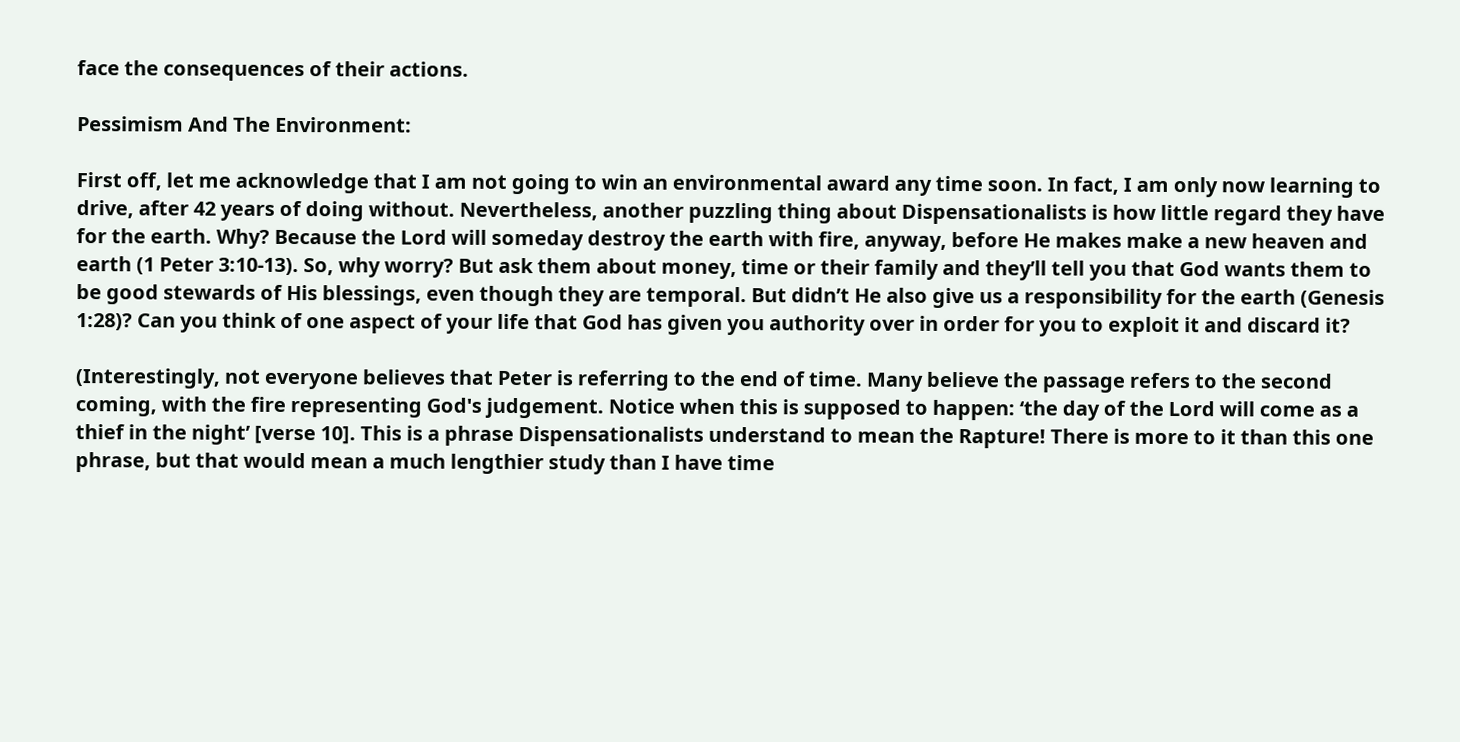face the consequences of their actions.

Pessimism And The Environment:

First off, let me acknowledge that I am not going to win an environmental award any time soon. In fact, I am only now learning to drive, after 42 years of doing without. Nevertheless, another puzzling thing about Dispensationalists is how little regard they have for the earth. Why? Because the Lord will someday destroy the earth with fire, anyway, before He makes make a new heaven and earth (1 Peter 3:10-13). So, why worry? But ask them about money, time or their family and they’ll tell you that God wants them to be good stewards of His blessings, even though they are temporal. But didn’t He also give us a responsibility for the earth (Genesis 1:28)? Can you think of one aspect of your life that God has given you authority over in order for you to exploit it and discard it?

(Interestingly, not everyone believes that Peter is referring to the end of time. Many believe the passage refers to the second coming, with the fire representing God's judgement. Notice when this is supposed to happen: ‘the day of the Lord will come as a thief in the night’ [verse 10]. This is a phrase Dispensationalists understand to mean the Rapture! There is more to it than this one phrase, but that would mean a much lengthier study than I have time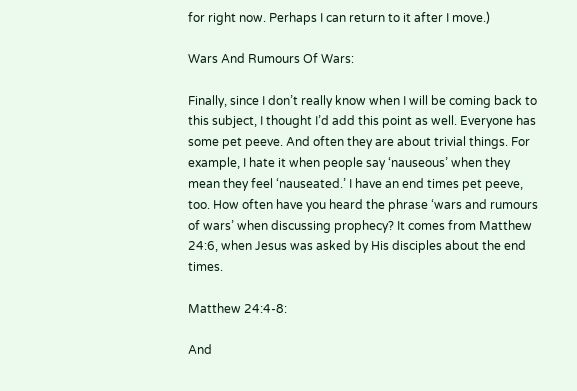for right now. Perhaps I can return to it after I move.)

Wars And Rumours Of Wars:

Finally, since I don’t really know when I will be coming back to this subject, I thought I’d add this point as well. Everyone has some pet peeve. And often they are about trivial things. For example, I hate it when people say ‘nauseous’ when they mean they feel ‘nauseated.’ I have an end times pet peeve, too. How often have you heard the phrase ‘wars and rumours of wars’ when discussing prophecy? It comes from Matthew 24:6, when Jesus was asked by His disciples about the end times.

Matthew 24:4-8:

And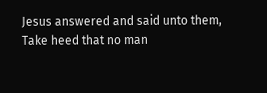Jesus answered and said unto them, Take heed that no man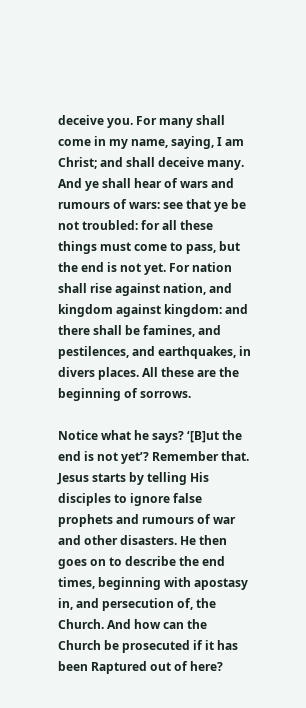deceive you. For many shall come in my name, saying, I am Christ; and shall deceive many. And ye shall hear of wars and rumours of wars: see that ye be not troubled: for all these things must come to pass, but the end is not yet. For nation shall rise against nation, and kingdom against kingdom: and there shall be famines, and pestilences, and earthquakes, in divers places. All these are the beginning of sorrows.

Notice what he says? ‘[B]ut the end is not yet’? Remember that. Jesus starts by telling His disciples to ignore false prophets and rumours of war and other disasters. He then goes on to describe the end times, beginning with apostasy in, and persecution of, the Church. And how can the Church be prosecuted if it has been Raptured out of here?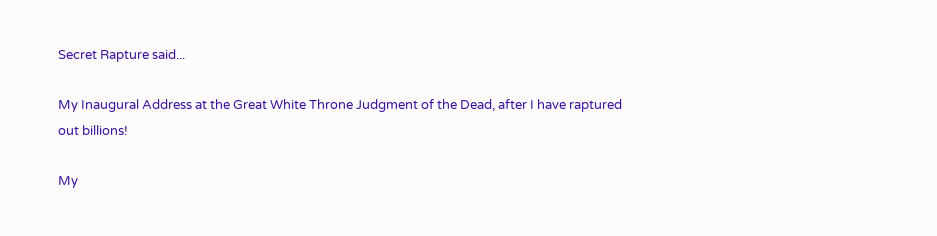Secret Rapture said...

My Inaugural Address at the Great White Throne Judgment of the Dead, after I have raptured
out billions!

My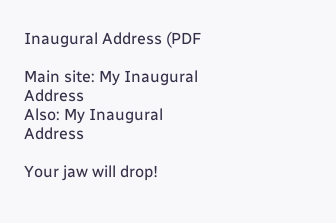Inaugural Address (PDF

Main site: My Inaugural Address
Also: My Inaugural Address

Your jaw will drop!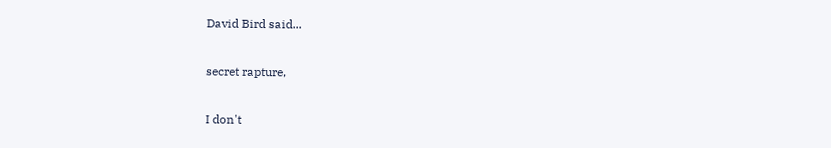David Bird said...

secret rapture,

I don't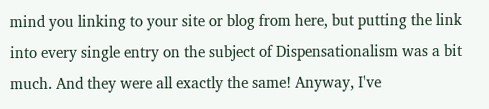mind you linking to your site or blog from here, but putting the link into every single entry on the subject of Dispensationalism was a bit much. And they were all exactly the same! Anyway, I've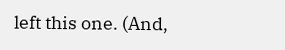left this one. (And,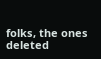folks, the ones deleted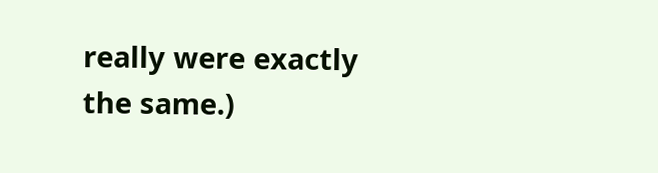really were exactly the same.)